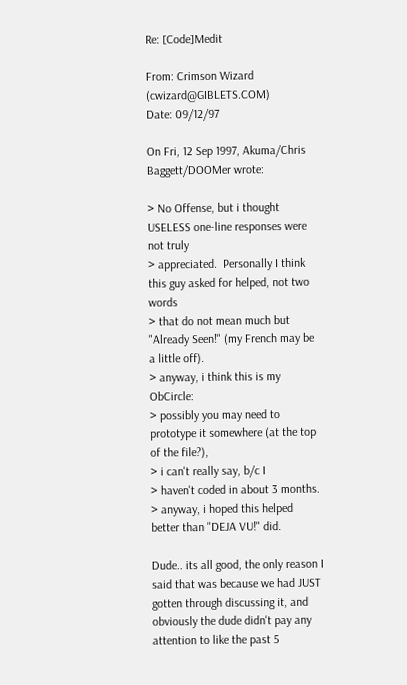Re: [Code]Medit

From: Crimson Wizard (cwizard@GIBLETS.COM)
Date: 09/12/97

On Fri, 12 Sep 1997, Akuma/Chris Baggett/DOOMer wrote:

> No Offense, but i thought USELESS one-line responses were not truly
> appreciated.  Personally I think this guy asked for helped, not two words
> that do not mean much but "Already Seen!" (my French may be a little off).
> anyway, i think this is my ObCircle:
> possibly you may need to prototype it somewhere (at the top of the file?),
> i can't really say, b/c I
> haven't coded in about 3 months.
> anyway, i hoped this helped better than "DEJA VU!" did.

Dude.. its all good, the only reason I said that was because we had JUST
gotten through discussing it, and obviously the dude didn't pay any
attention to like the past 5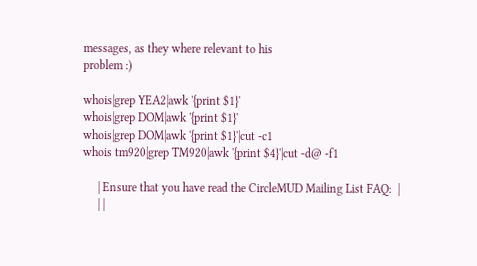messages, as they where relevant to his
problem :)

whois|grep YEA2|awk '{print $1}'
whois|grep DOM|awk '{print $1}'
whois|grep DOM|awk '{print $1}'|cut -c1
whois tm920|grep TM920|awk '{print $4}'|cut -d@ -f1

     | Ensure that you have read the CircleMUD Mailing List FAQ:  |
     | |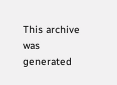This archive was generated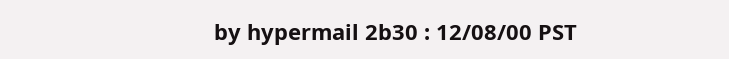by hypermail 2b30 : 12/08/00 PST